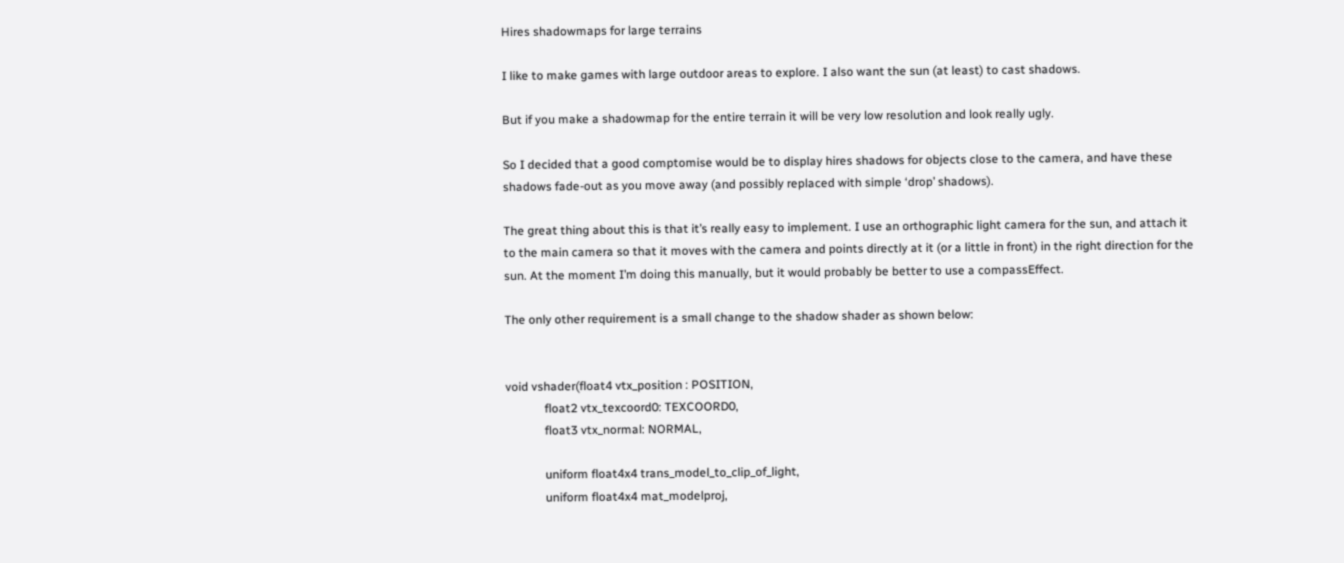Hires shadowmaps for large terrains

I like to make games with large outdoor areas to explore. I also want the sun (at least) to cast shadows.

But if you make a shadowmap for the entire terrain it will be very low resolution and look really ugly.

So I decided that a good comptomise would be to display hires shadows for objects close to the camera, and have these shadows fade-out as you move away (and possibly replaced with simple ‘drop’ shadows).

The great thing about this is that it’s really easy to implement. I use an orthographic light camera for the sun, and attach it to the main camera so that it moves with the camera and points directly at it (or a little in front) in the right direction for the sun. At the moment I’m doing this manually, but it would probably be better to use a compassEffect.

The only other requirement is a small change to the shadow shader as shown below:


void vshader(float4 vtx_position : POSITION,
             float2 vtx_texcoord0: TEXCOORD0,
             float3 vtx_normal: NORMAL,

             uniform float4x4 trans_model_to_clip_of_light,
             uniform float4x4 mat_modelproj,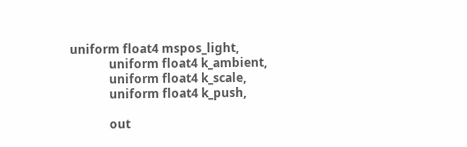uniform float4 mspos_light,
             uniform float4 k_ambient,
             uniform float4 k_scale,
             uniform float4 k_push,

             out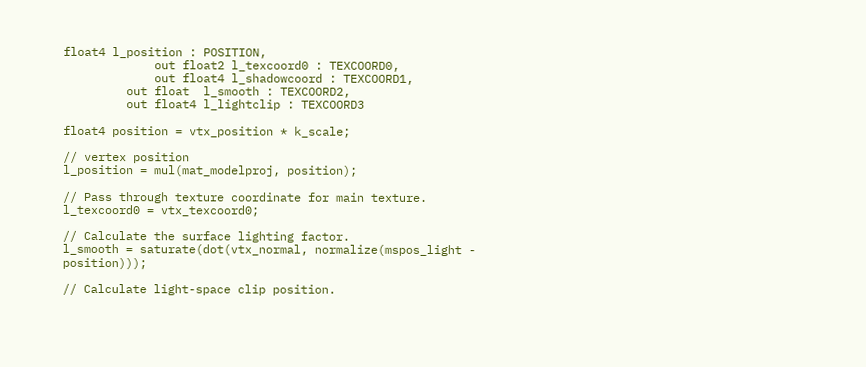float4 l_position : POSITION,
             out float2 l_texcoord0 : TEXCOORD0,
             out float4 l_shadowcoord : TEXCOORD1,
         out float  l_smooth : TEXCOORD2,
         out float4 l_lightclip : TEXCOORD3

float4 position = vtx_position * k_scale;

// vertex position
l_position = mul(mat_modelproj, position);

// Pass through texture coordinate for main texture.
l_texcoord0 = vtx_texcoord0;

// Calculate the surface lighting factor.
l_smooth = saturate(dot(vtx_normal, normalize(mspos_light - position)));

// Calculate light-space clip position.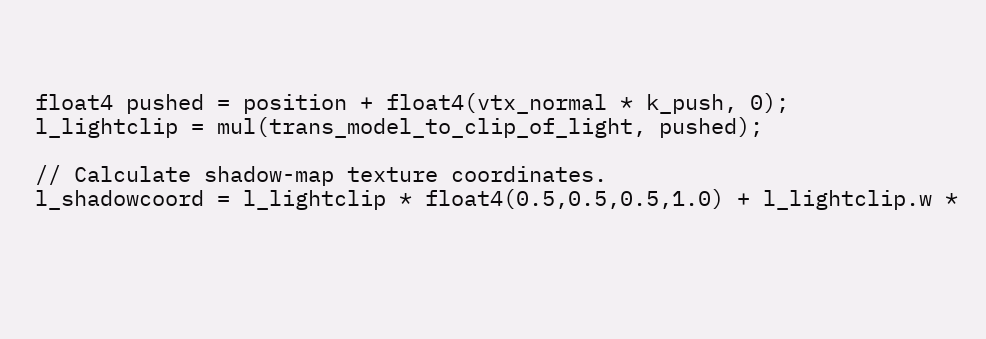float4 pushed = position + float4(vtx_normal * k_push, 0);
l_lightclip = mul(trans_model_to_clip_of_light, pushed);

// Calculate shadow-map texture coordinates.
l_shadowcoord = l_lightclip * float4(0.5,0.5,0.5,1.0) + l_lightclip.w *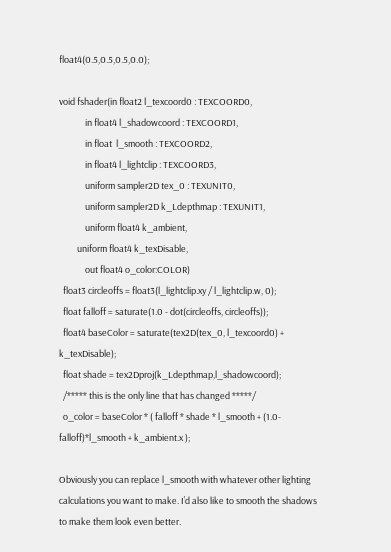float4(0.5,0.5,0.5,0.0);

void fshader(in float2 l_texcoord0 : TEXCOORD0,
             in float4 l_shadowcoord : TEXCOORD1,
             in float  l_smooth : TEXCOORD2,
             in float4 l_lightclip : TEXCOORD3,
             uniform sampler2D tex_0 : TEXUNIT0,
             uniform sampler2D k_Ldepthmap : TEXUNIT1,
             uniform float4 k_ambient,
         uniform float4 k_texDisable,
             out float4 o_color:COLOR)
  float3 circleoffs = float3(l_lightclip.xy / l_lightclip.w, 0);
  float falloff = saturate(1.0 - dot(circleoffs, circleoffs));
  float4 baseColor = saturate(tex2D(tex_0, l_texcoord0) + k_texDisable);
  float shade = tex2Dproj(k_Ldepthmap,l_shadowcoord);
  /***** this is the only line that has changed *****/
  o_color = baseColor * ( falloff * shade * l_smooth + (1.0-falloff)*l_smooth + k_ambient.x );

Obviously you can replace l_smooth with whatever other lighting calculations you want to make. I’d also like to smooth the shadows to make them look even better.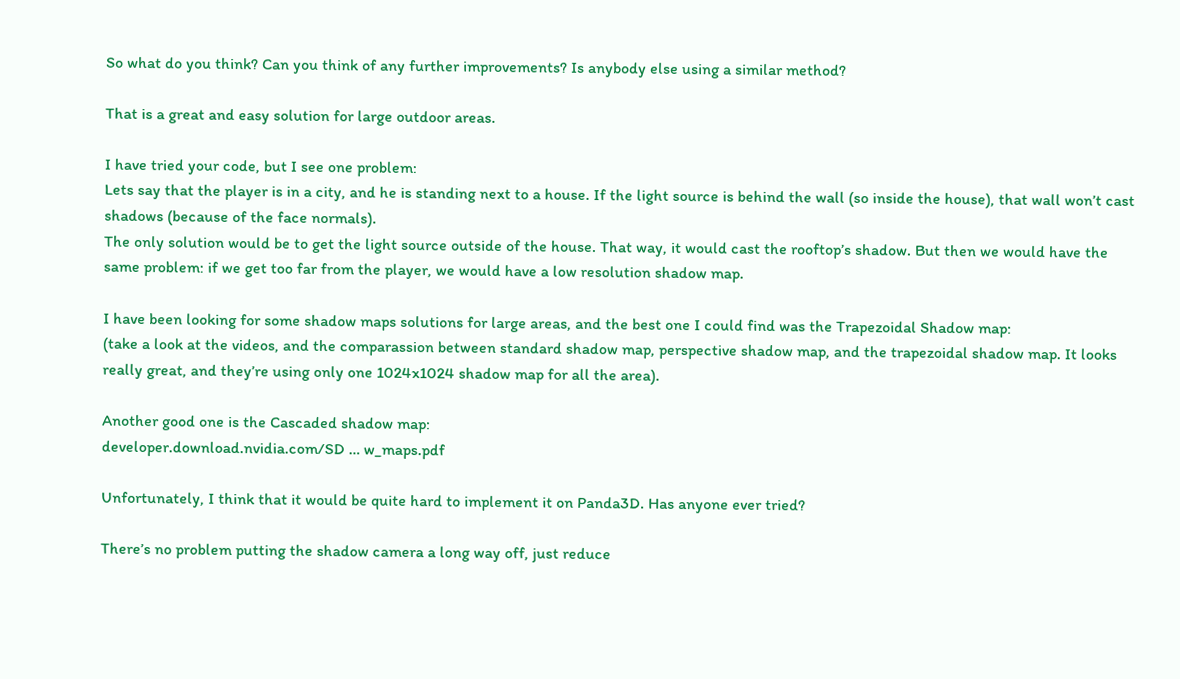So what do you think? Can you think of any further improvements? Is anybody else using a similar method?

That is a great and easy solution for large outdoor areas.

I have tried your code, but I see one problem:
Lets say that the player is in a city, and he is standing next to a house. If the light source is behind the wall (so inside the house), that wall won’t cast shadows (because of the face normals).
The only solution would be to get the light source outside of the house. That way, it would cast the rooftop’s shadow. But then we would have the same problem: if we get too far from the player, we would have a low resolution shadow map.

I have been looking for some shadow maps solutions for large areas, and the best one I could find was the Trapezoidal Shadow map:
(take a look at the videos, and the comparassion between standard shadow map, perspective shadow map, and the trapezoidal shadow map. It looks really great, and they’re using only one 1024x1024 shadow map for all the area).

Another good one is the Cascaded shadow map:
developer.download.nvidia.com/SD … w_maps.pdf

Unfortunately, I think that it would be quite hard to implement it on Panda3D. Has anyone ever tried?

There’s no problem putting the shadow camera a long way off, just reduce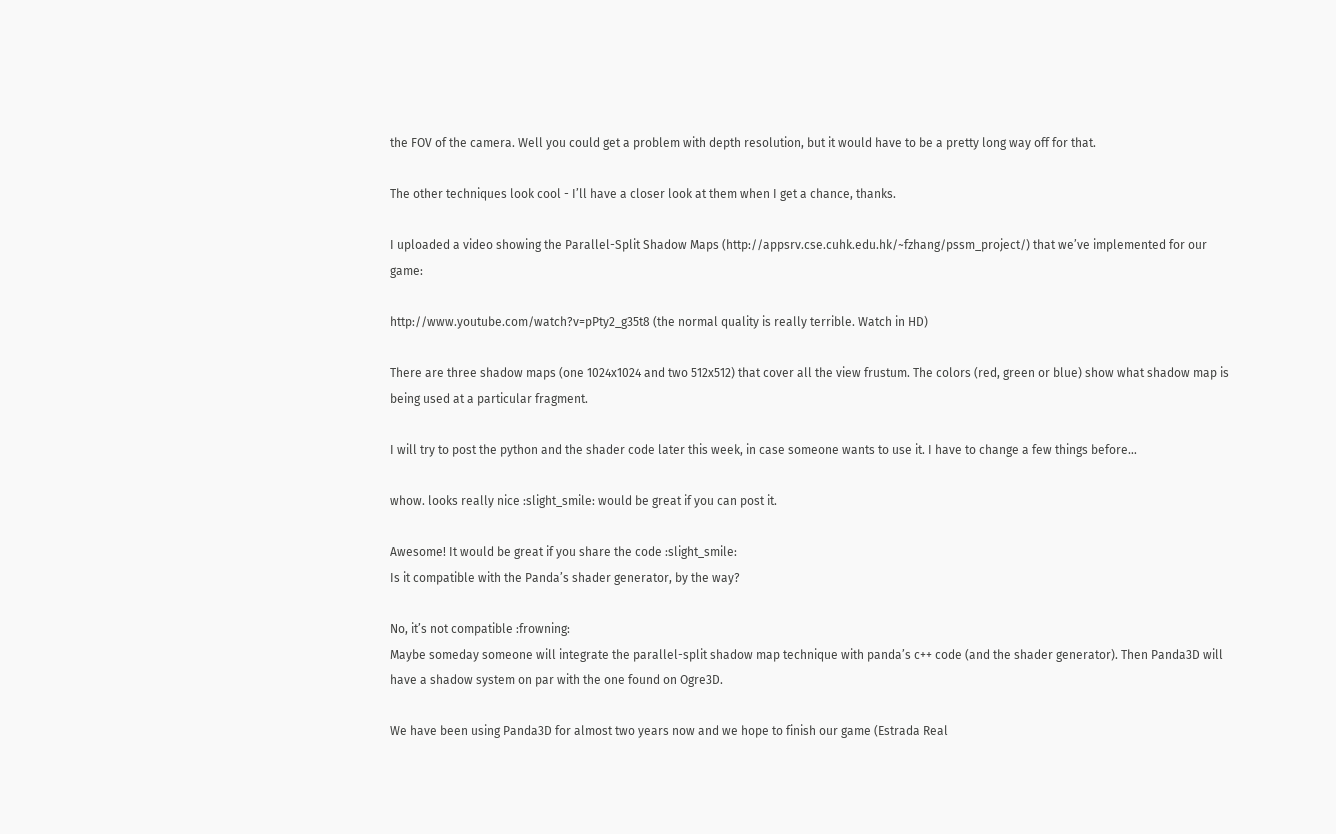the FOV of the camera. Well you could get a problem with depth resolution, but it would have to be a pretty long way off for that.

The other techniques look cool - I’ll have a closer look at them when I get a chance, thanks.

I uploaded a video showing the Parallel-Split Shadow Maps (http://appsrv.cse.cuhk.edu.hk/~fzhang/pssm_project/) that we’ve implemented for our game:

http://www.youtube.com/watch?v=pPty2_g35t8 (the normal quality is really terrible. Watch in HD)

There are three shadow maps (one 1024x1024 and two 512x512) that cover all the view frustum. The colors (red, green or blue) show what shadow map is being used at a particular fragment.

I will try to post the python and the shader code later this week, in case someone wants to use it. I have to change a few things before…

whow. looks really nice :slight_smile: would be great if you can post it.

Awesome! It would be great if you share the code :slight_smile:
Is it compatible with the Panda’s shader generator, by the way?

No, it’s not compatible :frowning:
Maybe someday someone will integrate the parallel-split shadow map technique with panda’s c++ code (and the shader generator). Then Panda3D will have a shadow system on par with the one found on Ogre3D.

We have been using Panda3D for almost two years now and we hope to finish our game (Estrada Real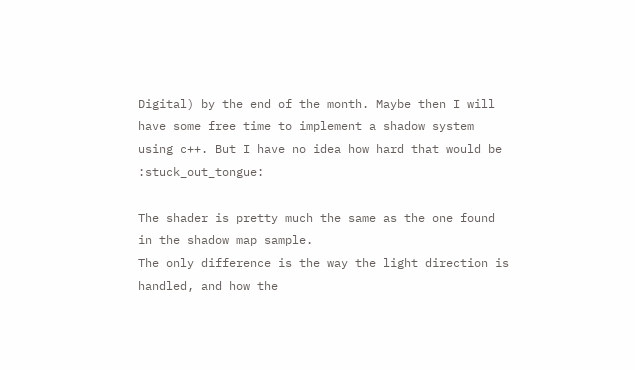Digital) by the end of the month. Maybe then I will have some free time to implement a shadow system using c++. But I have no idea how hard that would be :stuck_out_tongue:

The shader is pretty much the same as the one found in the shadow map sample.
The only difference is the way the light direction is handled, and how the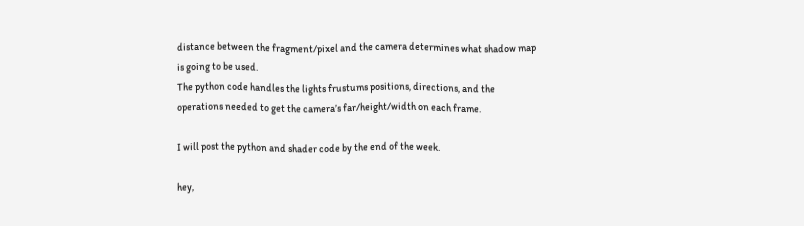distance between the fragment/pixel and the camera determines what shadow map is going to be used.
The python code handles the lights frustums positions, directions, and the operations needed to get the camera’s far/height/width on each frame.

I will post the python and shader code by the end of the week.

hey,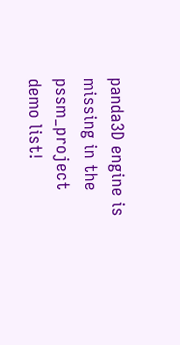panda3D engine is missing in the pssm_project demo list!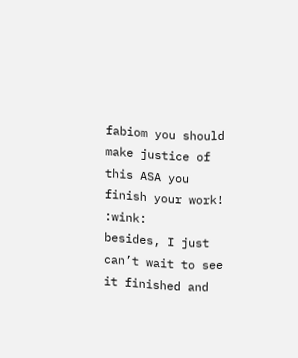fabiom you should make justice of this ASA you finish your work! :wink:
besides, I just can’t wait to see it finished and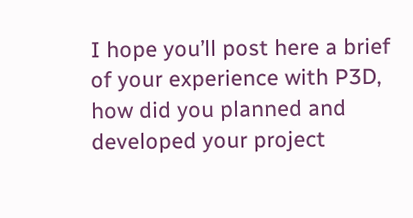I hope you’ll post here a brief of your experience with P3D, how did you planned and developed your project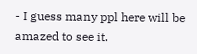- I guess many ppl here will be amazed to see it.